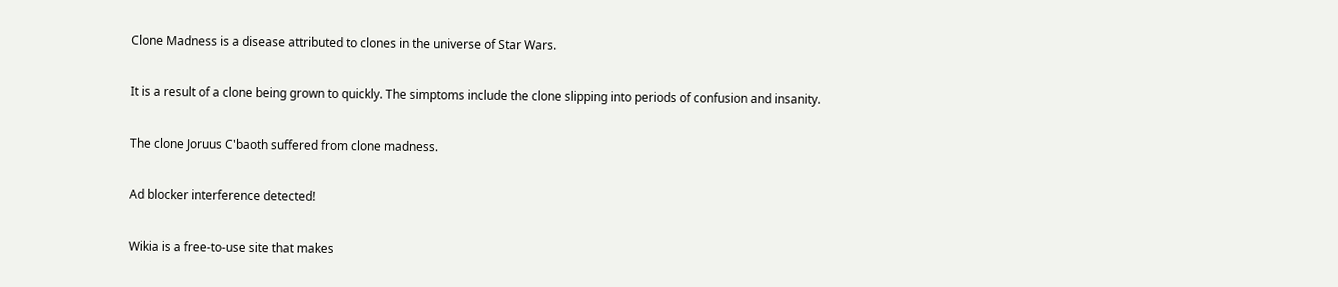Clone Madness is a disease attributed to clones in the universe of Star Wars.

It is a result of a clone being grown to quickly. The simptoms include the clone slipping into periods of confusion and insanity.

The clone Joruus C'baoth suffered from clone madness.

Ad blocker interference detected!

Wikia is a free-to-use site that makes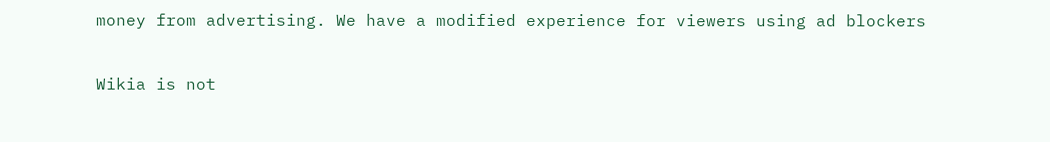money from advertising. We have a modified experience for viewers using ad blockers

Wikia is not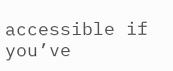accessible if you’ve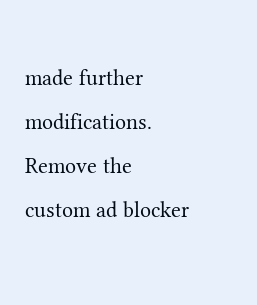made further modifications. Remove the custom ad blocker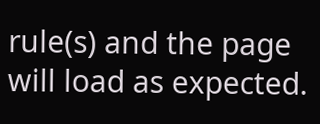rule(s) and the page will load as expected.